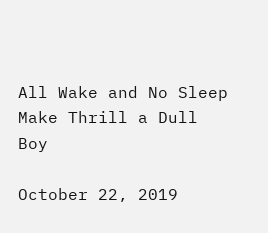All Wake and No Sleep Make Thrill a Dull Boy

October 22, 2019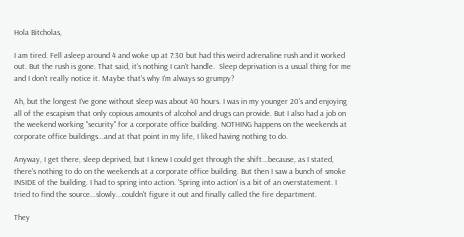Hola Bitcholas,

I am tired. Fell asleep around 4 and woke up at 7:30 but had this weird adrenaline rush and it worked out. But the rush is gone. That said, it's nothing I can't handle.  Sleep deprivation is a usual thing for me and I don't really notice it. Maybe that's why I'm always so grumpy?

Ah, but the longest I've gone without sleep was about 40 hours. I was in my younger 20's and enjoying all of the escapism that only copious amounts of alcohol and drugs can provide. But I also had a job on the weekend working "security" for a corporate office building. NOTHING happens on the weekends at corporate office buildings...and at that point in my life, I liked having nothing to do.

Anyway, I get there, sleep deprived, but I knew I could get through the shift...because, as I stated, there's nothing to do on the weekends at a corporate office building. But then I saw a bunch of smoke INSIDE of the building. I had to spring into action. 'Spring into action' is a bit of an overstatement. I tried to find the source...slowly...couldn't figure it out and finally called the fire department.

They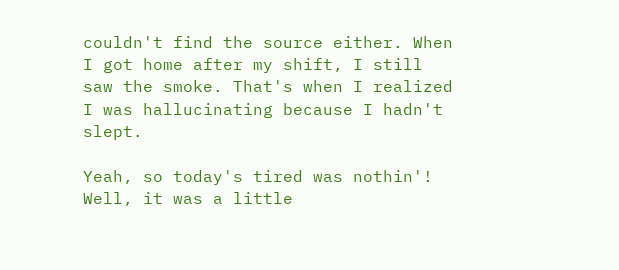couldn't find the source either. When I got home after my shift, I still saw the smoke. That's when I realized I was hallucinating because I hadn't slept.

Yeah, so today's tired was nothin'! Well, it was a little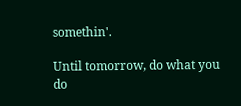somethin'.

Until tomorrow, do what you do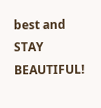best and STAY BEAUTIFUL!